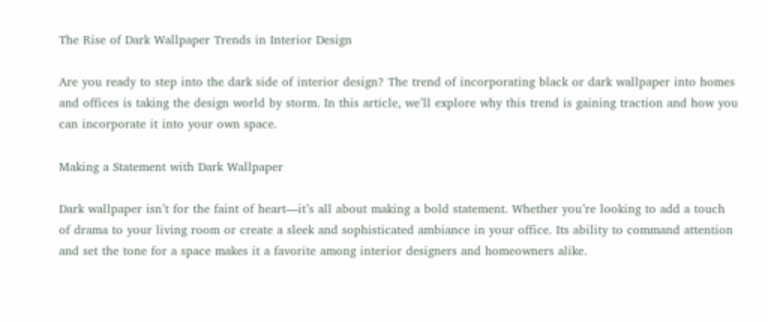The Rise of Dark Wallpaper Trends in Interior Design

Are you ready to step into the dark side of interior design? The trend of incorporating black or dark wallpaper into homes and offices is taking the design world by storm. In this article, we’ll explore why this trend is gaining traction and how you can incorporate it into your own space.

Making a Statement with Dark Wallpaper

Dark wallpaper isn’t for the faint of heart—it’s all about making a bold statement. Whether you’re looking to add a touch of drama to your living room or create a sleek and sophisticated ambiance in your office. Its ability to command attention and set the tone for a space makes it a favorite among interior designers and homeowners alike.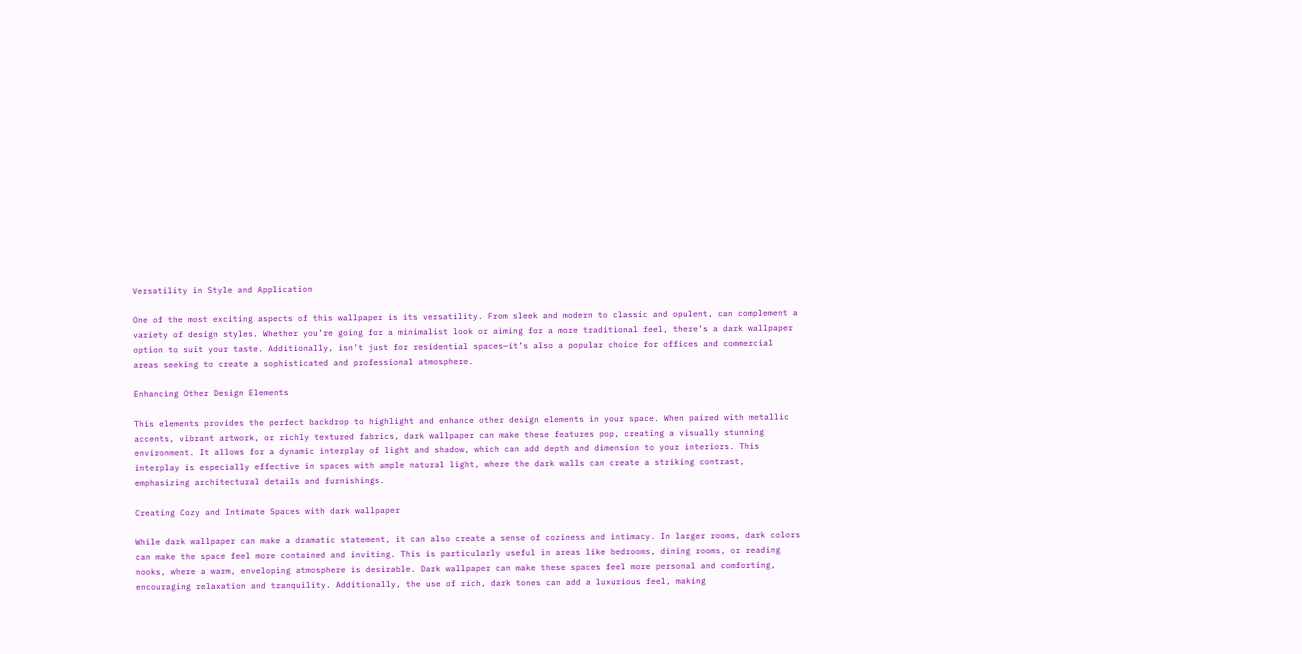Versatility in Style and Application

One of the most exciting aspects of this wallpaper is its versatility. From sleek and modern to classic and opulent, can complement a variety of design styles. Whether you’re going for a minimalist look or aiming for a more traditional feel, there’s a dark wallpaper option to suit your taste. Additionally, isn’t just for residential spaces—it’s also a popular choice for offices and commercial areas seeking to create a sophisticated and professional atmosphere.

Enhancing Other Design Elements

This elements provides the perfect backdrop to highlight and enhance other design elements in your space. When paired with metallic accents, vibrant artwork, or richly textured fabrics, dark wallpaper can make these features pop, creating a visually stunning environment. It allows for a dynamic interplay of light and shadow, which can add depth and dimension to your interiors. This interplay is especially effective in spaces with ample natural light, where the dark walls can create a striking contrast, emphasizing architectural details and furnishings.

Creating Cozy and Intimate Spaces with dark wallpaper

While dark wallpaper can make a dramatic statement, it can also create a sense of coziness and intimacy. In larger rooms, dark colors can make the space feel more contained and inviting. This is particularly useful in areas like bedrooms, dining rooms, or reading nooks, where a warm, enveloping atmosphere is desirable. Dark wallpaper can make these spaces feel more personal and comforting, encouraging relaxation and tranquility. Additionally, the use of rich, dark tones can add a luxurious feel, making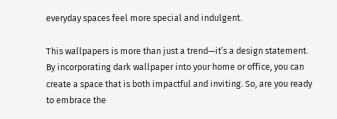everyday spaces feel more special and indulgent.

This wallpapers is more than just a trend—it’s a design statement. By incorporating dark wallpaper into your home or office, you can create a space that is both impactful and inviting. So, are you ready to embrace the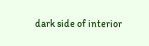dark side of interior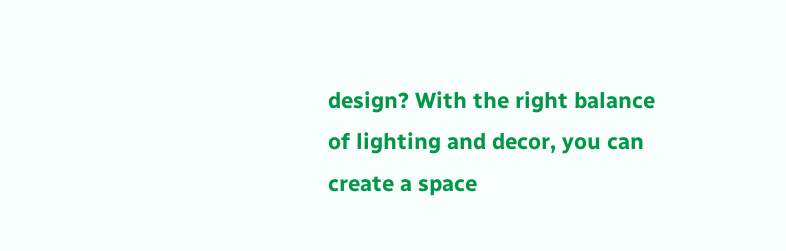design? With the right balance of lighting and decor, you can create a space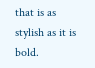that is as stylish as it is bold.